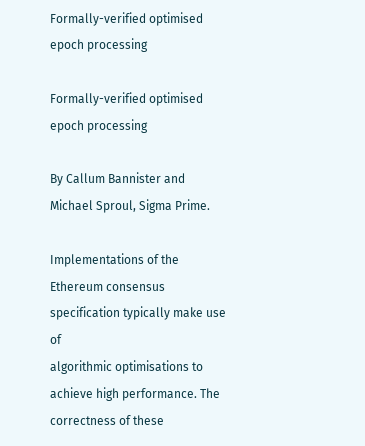Formally-verified optimised epoch processing

Formally-verified optimised epoch processing

By Callum Bannister and Michael Sproul, Sigma Prime.

Implementations of the Ethereum consensus specification typically make use of
algorithmic optimisations to achieve high performance. The correctness of these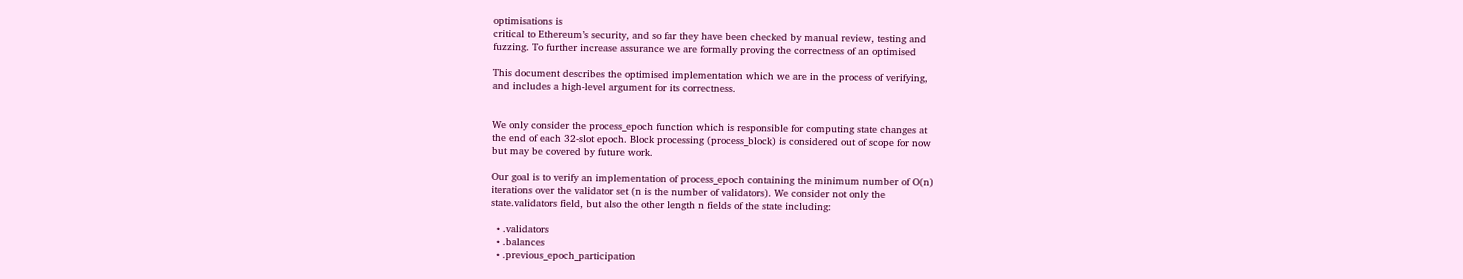optimisations is
critical to Ethereum’s security, and so far they have been checked by manual review, testing and
fuzzing. To further increase assurance we are formally proving the correctness of an optimised

This document describes the optimised implementation which we are in the process of verifying,
and includes a high-level argument for its correctness.


We only consider the process_epoch function which is responsible for computing state changes at
the end of each 32-slot epoch. Block processing (process_block) is considered out of scope for now
but may be covered by future work.

Our goal is to verify an implementation of process_epoch containing the minimum number of O(n)
iterations over the validator set (n is the number of validators). We consider not only the
state.validators field, but also the other length n fields of the state including:

  • .validators
  • .balances
  • .previous_epoch_participation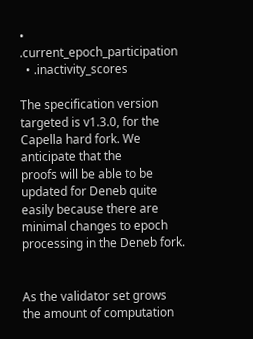• .current_epoch_participation
  • .inactivity_scores

The specification version targeted is v1.3.0, for the Capella hard fork. We anticipate that the
proofs will be able to be updated for Deneb quite easily because there are minimal changes to epoch
processing in the Deneb fork.


As the validator set grows the amount of computation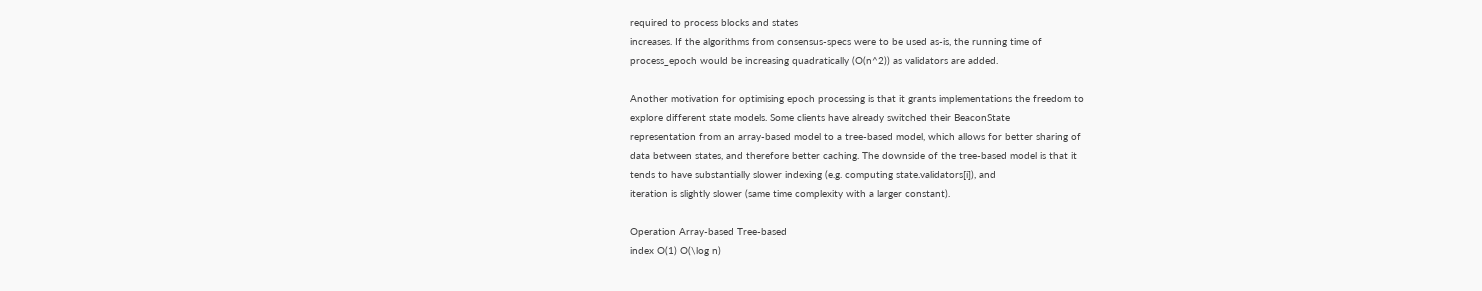required to process blocks and states
increases. If the algorithms from consensus-specs were to be used as-is, the running time of
process_epoch would be increasing quadratically (O(n^2)) as validators are added.

Another motivation for optimising epoch processing is that it grants implementations the freedom to
explore different state models. Some clients have already switched their BeaconState
representation from an array-based model to a tree-based model, which allows for better sharing of
data between states, and therefore better caching. The downside of the tree-based model is that it
tends to have substantially slower indexing (e.g. computing state.validators[i]), and
iteration is slightly slower (same time complexity with a larger constant).

Operation Array-based Tree-based
index O(1) O(\log n)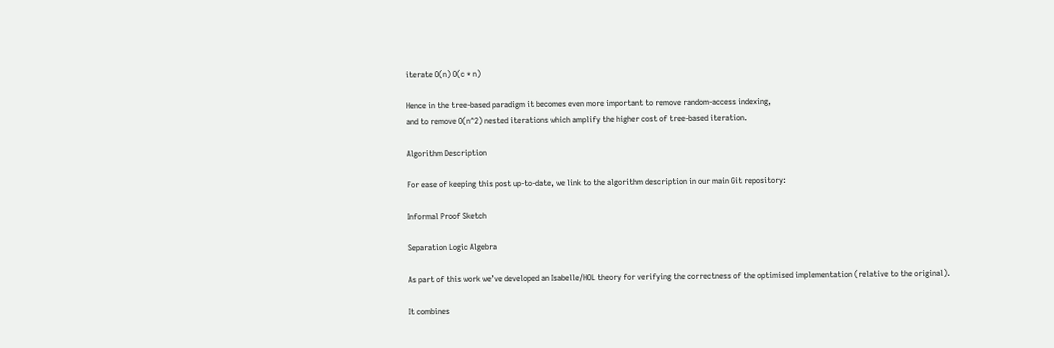iterate O(n) O(c * n)

Hence in the tree-based paradigm it becomes even more important to remove random-access indexing,
and to remove O(n^2) nested iterations which amplify the higher cost of tree-based iteration.

Algorithm Description

For ease of keeping this post up-to-date, we link to the algorithm description in our main Git repository:

Informal Proof Sketch

Separation Logic Algebra

As part of this work we’ve developed an Isabelle/HOL theory for verifying the correctness of the optimised implementation (relative to the original).

It combines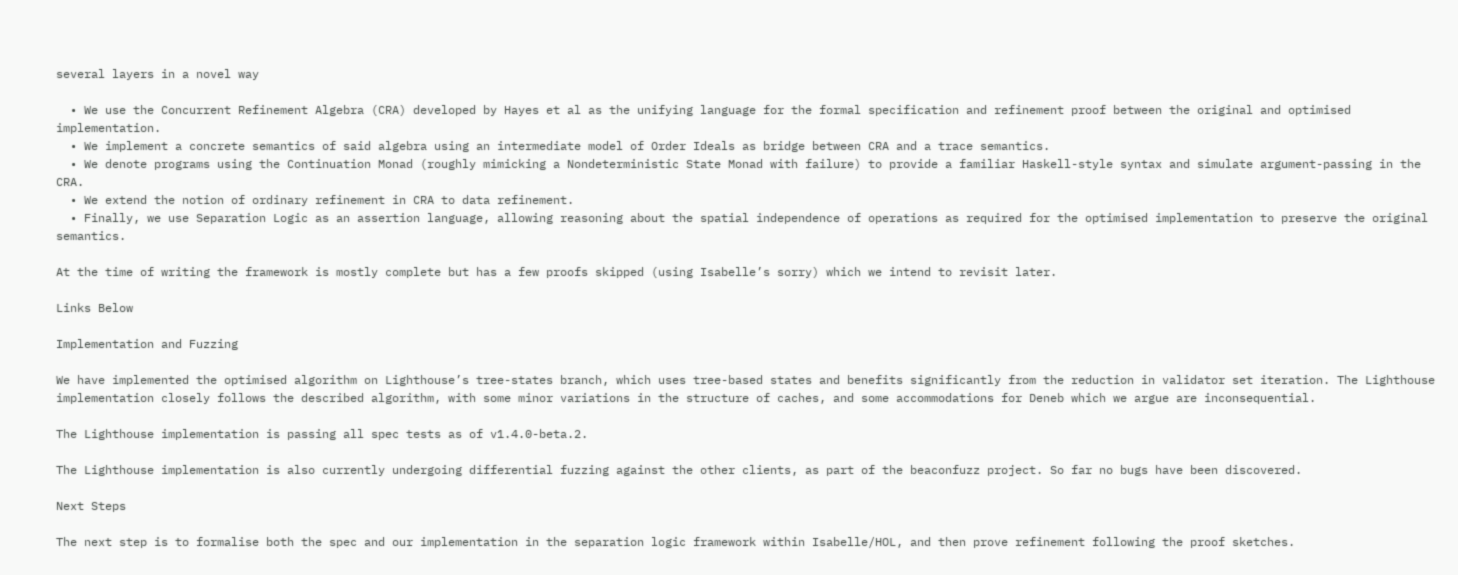several layers in a novel way

  • We use the Concurrent Refinement Algebra (CRA) developed by Hayes et al as the unifying language for the formal specification and refinement proof between the original and optimised implementation.
  • We implement a concrete semantics of said algebra using an intermediate model of Order Ideals as bridge between CRA and a trace semantics.
  • We denote programs using the Continuation Monad (roughly mimicking a Nondeterministic State Monad with failure) to provide a familiar Haskell-style syntax and simulate argument-passing in the CRA.
  • We extend the notion of ordinary refinement in CRA to data refinement.
  • Finally, we use Separation Logic as an assertion language, allowing reasoning about the spatial independence of operations as required for the optimised implementation to preserve the original semantics.

At the time of writing the framework is mostly complete but has a few proofs skipped (using Isabelle’s sorry) which we intend to revisit later.

Links Below

Implementation and Fuzzing

We have implemented the optimised algorithm on Lighthouse’s tree-states branch, which uses tree-based states and benefits significantly from the reduction in validator set iteration. The Lighthouse implementation closely follows the described algorithm, with some minor variations in the structure of caches, and some accommodations for Deneb which we argue are inconsequential.

The Lighthouse implementation is passing all spec tests as of v1.4.0-beta.2.

The Lighthouse implementation is also currently undergoing differential fuzzing against the other clients, as part of the beaconfuzz project. So far no bugs have been discovered.

Next Steps

The next step is to formalise both the spec and our implementation in the separation logic framework within Isabelle/HOL, and then prove refinement following the proof sketches.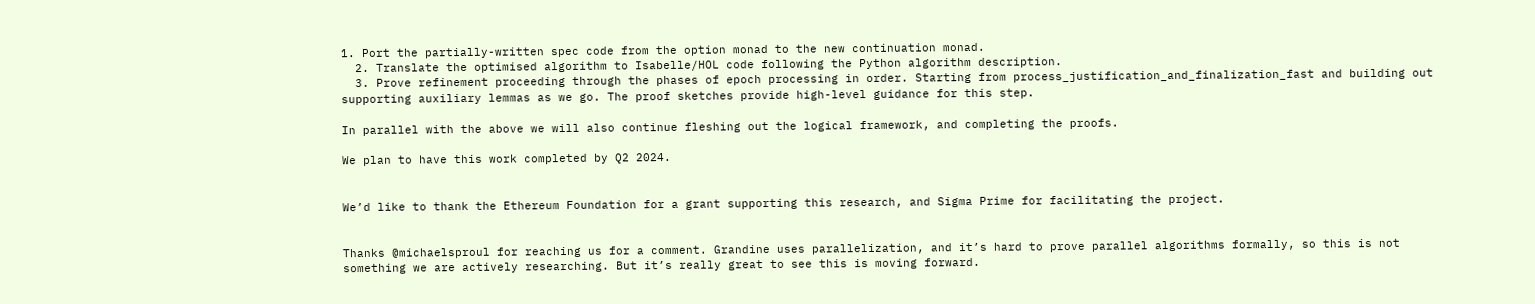1. Port the partially-written spec code from the option monad to the new continuation monad.
  2. Translate the optimised algorithm to Isabelle/HOL code following the Python algorithm description.
  3. Prove refinement proceeding through the phases of epoch processing in order. Starting from process_justification_and_finalization_fast and building out supporting auxiliary lemmas as we go. The proof sketches provide high-level guidance for this step.

In parallel with the above we will also continue fleshing out the logical framework, and completing the proofs.

We plan to have this work completed by Q2 2024.


We’d like to thank the Ethereum Foundation for a grant supporting this research, and Sigma Prime for facilitating the project.


Thanks @michaelsproul for reaching us for a comment. Grandine uses parallelization, and it’s hard to prove parallel algorithms formally, so this is not something we are actively researching. But it’s really great to see this is moving forward.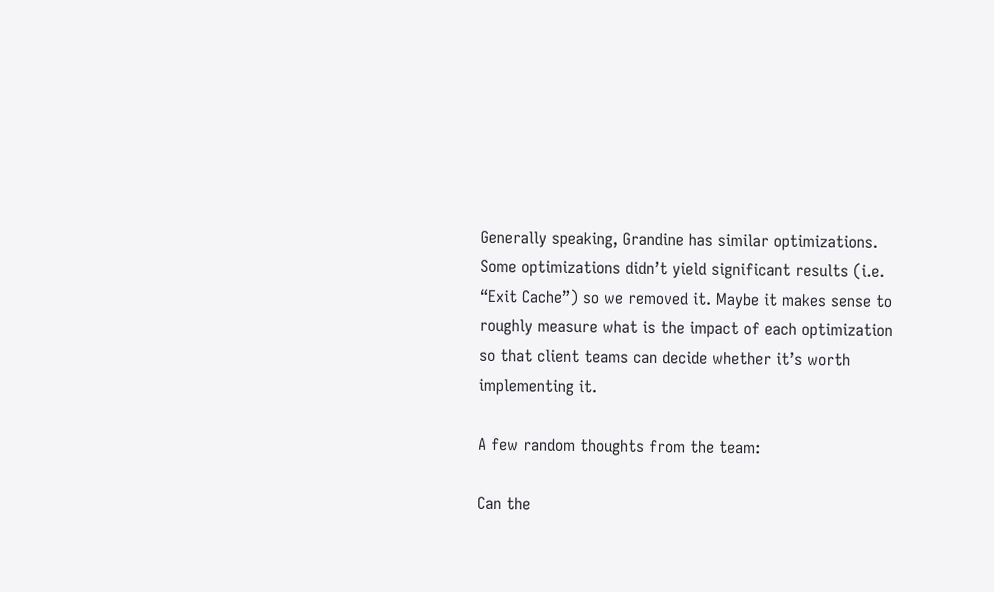Generally speaking, Grandine has similar optimizations. Some optimizations didn’t yield significant results (i.e. “Exit Cache”) so we removed it. Maybe it makes sense to roughly measure what is the impact of each optimization so that client teams can decide whether it’s worth implementing it.

A few random thoughts from the team:

Can the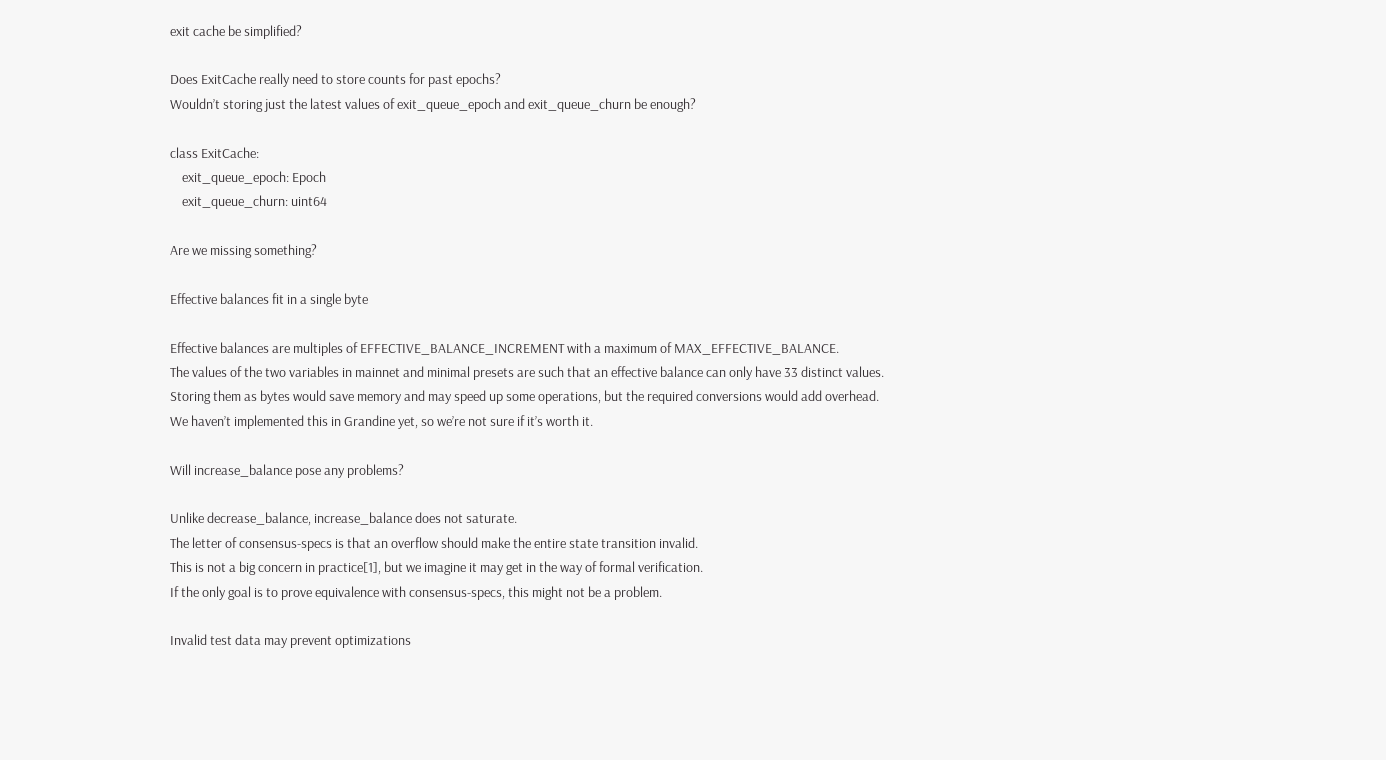exit cache be simplified?

Does ExitCache really need to store counts for past epochs?
Wouldn’t storing just the latest values of exit_queue_epoch and exit_queue_churn be enough?

class ExitCache:
    exit_queue_epoch: Epoch
    exit_queue_churn: uint64

Are we missing something?

Effective balances fit in a single byte

Effective balances are multiples of EFFECTIVE_BALANCE_INCREMENT with a maximum of MAX_EFFECTIVE_BALANCE.
The values of the two variables in mainnet and minimal presets are such that an effective balance can only have 33 distinct values.
Storing them as bytes would save memory and may speed up some operations, but the required conversions would add overhead.
We haven’t implemented this in Grandine yet, so we’re not sure if it’s worth it.

Will increase_balance pose any problems?

Unlike decrease_balance, increase_balance does not saturate.
The letter of consensus-specs is that an overflow should make the entire state transition invalid.
This is not a big concern in practice[1], but we imagine it may get in the way of formal verification.
If the only goal is to prove equivalence with consensus-specs, this might not be a problem.

Invalid test data may prevent optimizations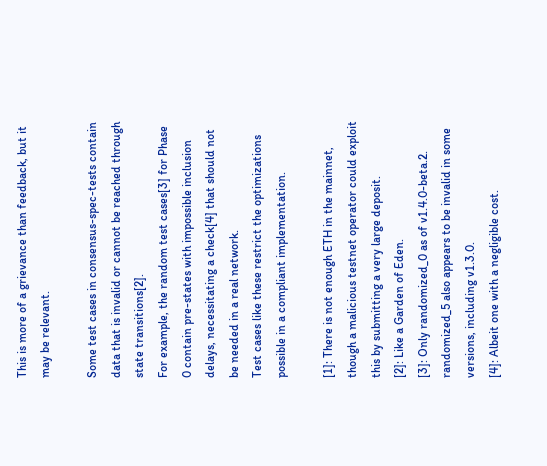This is more of a grievance than feedback, but it may be relevant.

Some test cases in consensus-spec-tests contain data that is invalid or cannot be reached through state transitions[2].
For example, the random test cases[3] for Phase 0 contain pre-states with impossible inclusion delays, necessitating a check[4] that should not be needed in a real network.
Test cases like these restrict the optimizations possible in a compliant implementation.

[1]: There is not enough ETH in the mainnet, though a malicious testnet operator could exploit this by submitting a very large deposit.
[2]: Like a Garden of Eden.
[3]: Only randomized_0 as of v1.4.0-beta.2. randomized_5 also appears to be invalid in some versions, including v1.3.0.
[4]: Albeit one with a negligible cost.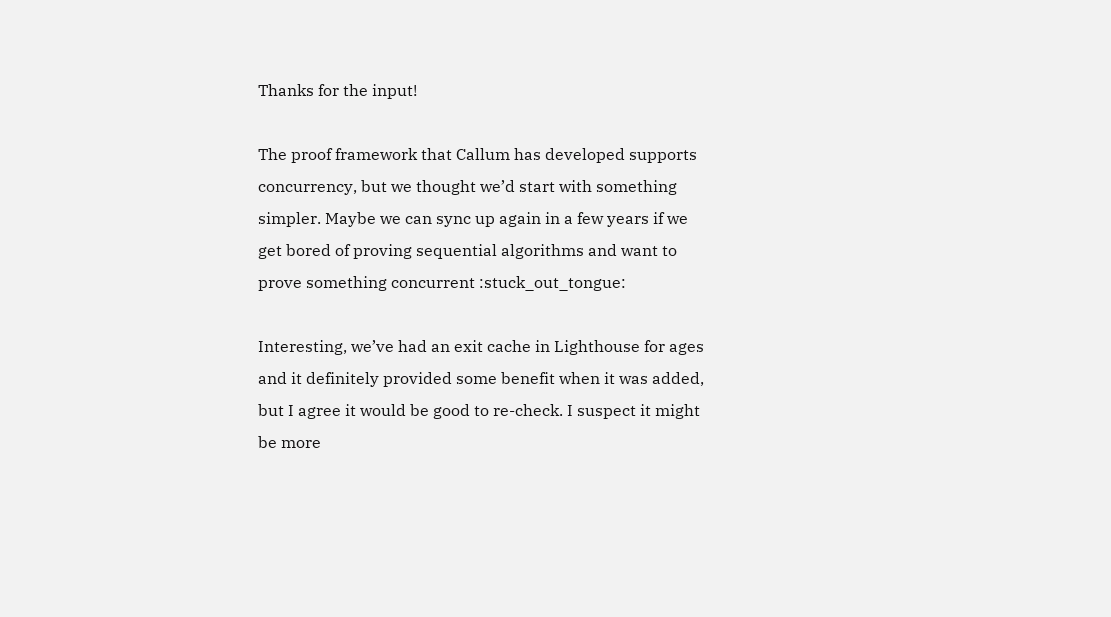Thanks for the input!

The proof framework that Callum has developed supports concurrency, but we thought we’d start with something simpler. Maybe we can sync up again in a few years if we get bored of proving sequential algorithms and want to prove something concurrent :stuck_out_tongue:

Interesting, we’ve had an exit cache in Lighthouse for ages and it definitely provided some benefit when it was added, but I agree it would be good to re-check. I suspect it might be more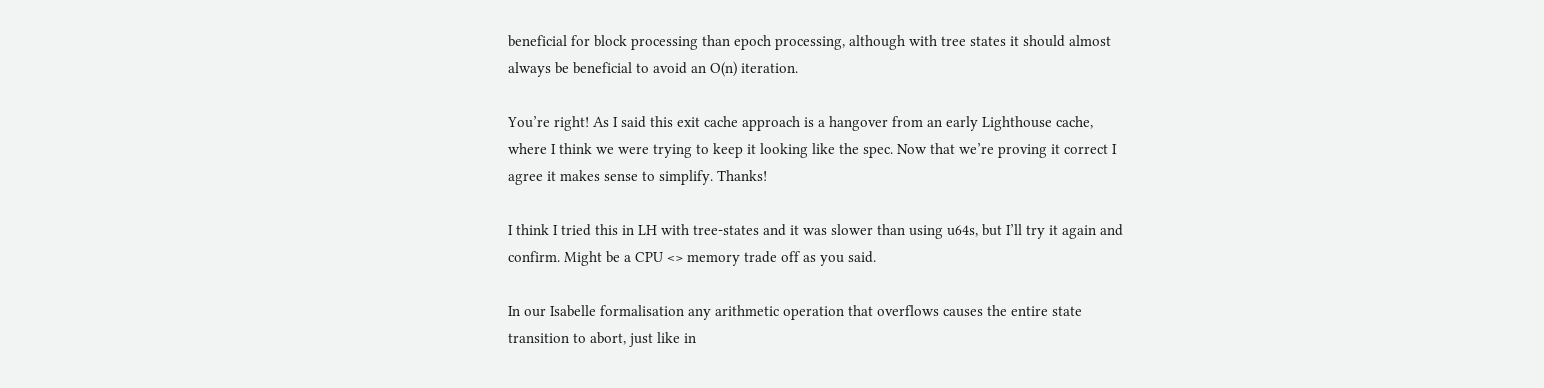beneficial for block processing than epoch processing, although with tree states it should almost always be beneficial to avoid an O(n) iteration.

You’re right! As I said this exit cache approach is a hangover from an early Lighthouse cache, where I think we were trying to keep it looking like the spec. Now that we’re proving it correct I agree it makes sense to simplify. Thanks!

I think I tried this in LH with tree-states and it was slower than using u64s, but I’ll try it again and confirm. Might be a CPU <> memory trade off as you said.

In our Isabelle formalisation any arithmetic operation that overflows causes the entire state transition to abort, just like in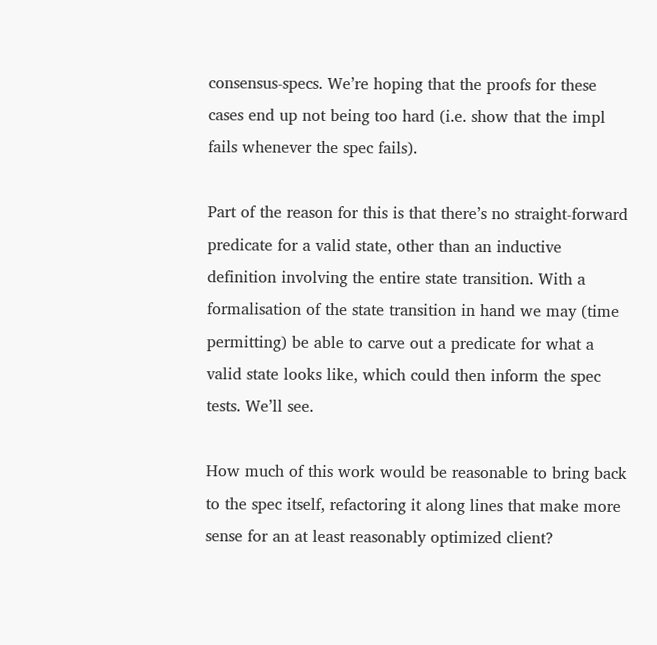consensus-specs. We’re hoping that the proofs for these cases end up not being too hard (i.e. show that the impl fails whenever the spec fails).

Part of the reason for this is that there’s no straight-forward predicate for a valid state, other than an inductive definition involving the entire state transition. With a formalisation of the state transition in hand we may (time permitting) be able to carve out a predicate for what a valid state looks like, which could then inform the spec tests. We’ll see.

How much of this work would be reasonable to bring back to the spec itself, refactoring it along lines that make more sense for an at least reasonably optimized client?